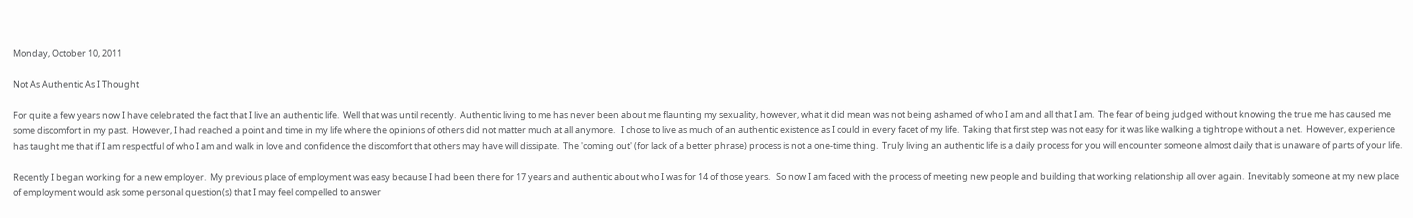Monday, October 10, 2011

Not As Authentic As I Thought

For quite a few years now I have celebrated the fact that I live an authentic life.  Well that was until recently.  Authentic living to me has never been about me flaunting my sexuality, however, what it did mean was not being ashamed of who I am and all that I am.  The fear of being judged without knowing the true me has caused me some discomfort in my past.  However, I had reached a point and time in my life where the opinions of others did not matter much at all anymore.   I chose to live as much of an authentic existence as I could in every facet of my life.  Taking that first step was not easy for it was like walking a tightrope without a net.  However, experience has taught me that if I am respectful of who I am and walk in love and confidence the discomfort that others may have will dissipate.  The 'coming out' (for lack of a better phrase) process is not a one-time thing.  Truly living an authentic life is a daily process for you will encounter someone almost daily that is unaware of parts of your life.

Recently I began working for a new employer.  My previous place of employment was easy because I had been there for 17 years and authentic about who I was for 14 of those years.   So now I am faced with the process of meeting new people and building that working relationship all over again.  Inevitably someone at my new place of employment would ask some personal question(s) that I may feel compelled to answer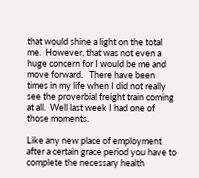that would shine a light on the total me.  However, that was not even a huge concern for I would be me and move forward.   There have been times in my life when I did not really see the proverbial freight train coming at all.  Well last week I had one of those moments.

Like any new place of employment after a certain grace period you have to complete the necessary health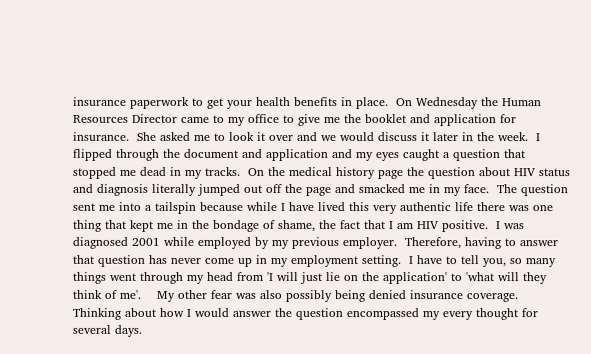insurance paperwork to get your health benefits in place.  On Wednesday the Human Resources Director came to my office to give me the booklet and application for insurance.  She asked me to look it over and we would discuss it later in the week.  I flipped through the document and application and my eyes caught a question that stopped me dead in my tracks.  On the medical history page the question about HIV status and diagnosis literally jumped out off the page and smacked me in my face.  The question sent me into a tailspin because while I have lived this very authentic life there was one thing that kept me in the bondage of shame, the fact that I am HIV positive.  I was diagnosed 2001 while employed by my previous employer.  Therefore, having to answer that question has never come up in my employment setting.  I have to tell you, so many things went through my head from 'I will just lie on the application' to 'what will they think of me'.    My other fear was also possibly being denied insurance coverage.  Thinking about how I would answer the question encompassed my every thought for several days.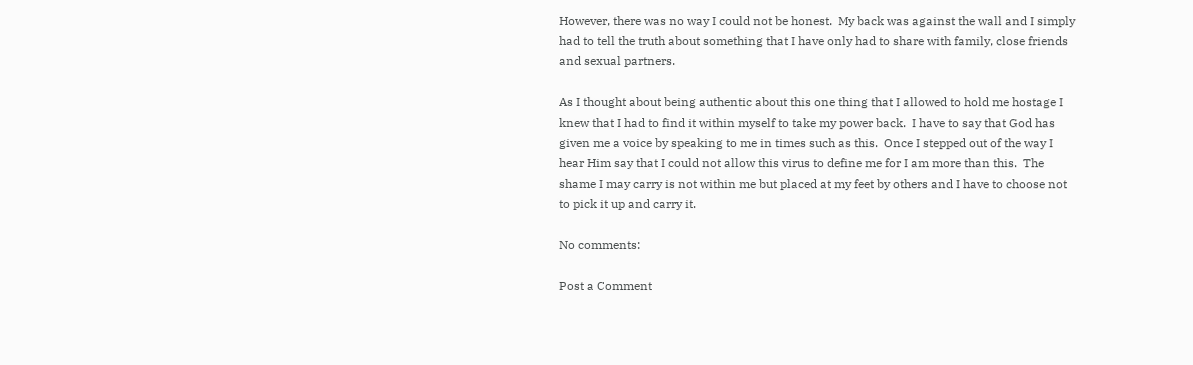However, there was no way I could not be honest.  My back was against the wall and I simply had to tell the truth about something that I have only had to share with family, close friends and sexual partners.

As I thought about being authentic about this one thing that I allowed to hold me hostage I knew that I had to find it within myself to take my power back.  I have to say that God has given me a voice by speaking to me in times such as this.  Once I stepped out of the way I hear Him say that I could not allow this virus to define me for I am more than this.  The shame I may carry is not within me but placed at my feet by others and I have to choose not to pick it up and carry it.

No comments:

Post a Comment